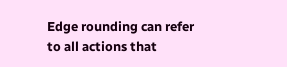Edge rounding can refer to all actions that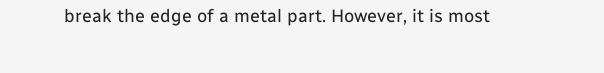break the edge of a metal part. However, it is most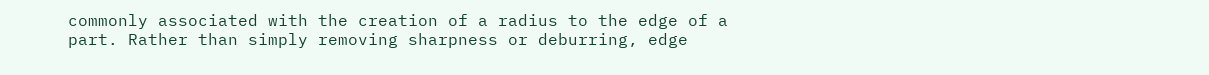commonly associated with the creation of a radius to the edge of a part. Rather than simply removing sharpness or deburring, edge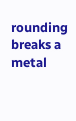rounding breaks a metal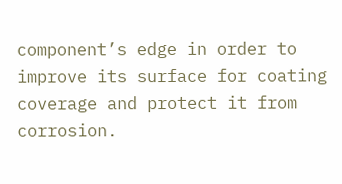component’s edge in order to improve its surface for coating coverage and protect it from corrosion.